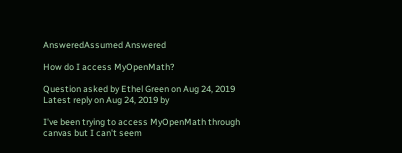AnsweredAssumed Answered

How do I access MyOpenMath?

Question asked by Ethel Green on Aug 24, 2019
Latest reply on Aug 24, 2019 by

I've been trying to access MyOpenMath through canvas but I can't seem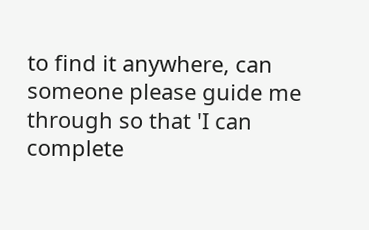to find it anywhere, can someone please guide me through so that 'I can complete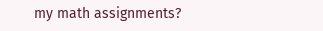my math assignments?